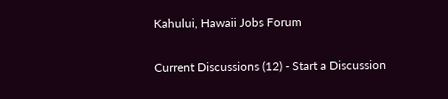Kahului, Hawaii Jobs Forum

Current Discussions (12) - Start a Discussion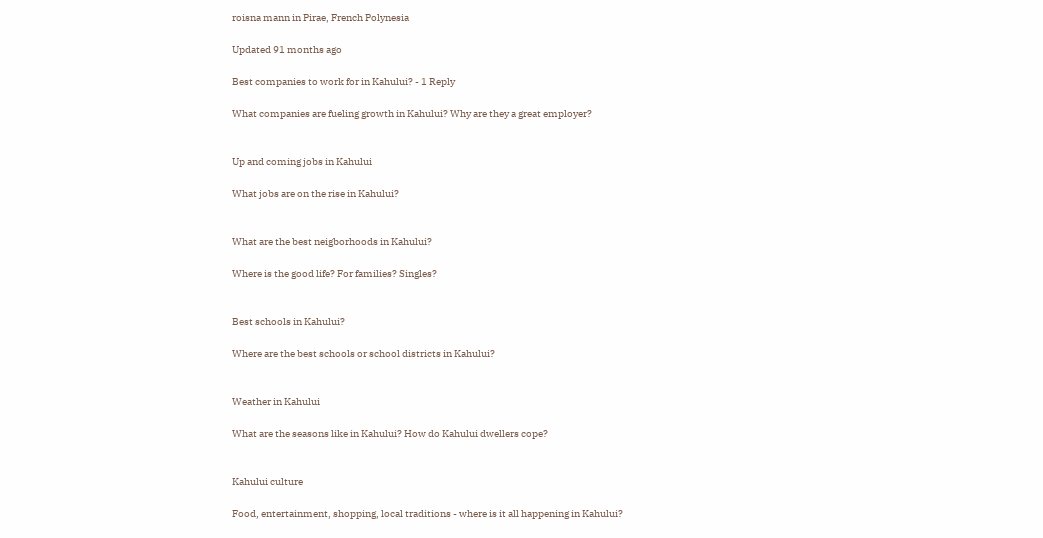roisna mann in Pirae, French Polynesia

Updated 91 months ago

Best companies to work for in Kahului? - 1 Reply

What companies are fueling growth in Kahului? Why are they a great employer?


Up and coming jobs in Kahului

What jobs are on the rise in Kahului?


What are the best neigborhoods in Kahului?

Where is the good life? For families? Singles?


Best schools in Kahului?

Where are the best schools or school districts in Kahului?


Weather in Kahului

What are the seasons like in Kahului? How do Kahului dwellers cope?


Kahului culture

Food, entertainment, shopping, local traditions - where is it all happening in Kahului?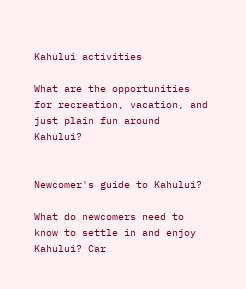Kahului activities

What are the opportunities for recreation, vacation, and just plain fun around Kahului?


Newcomer's guide to Kahului?

What do newcomers need to know to settle in and enjoy Kahului? Car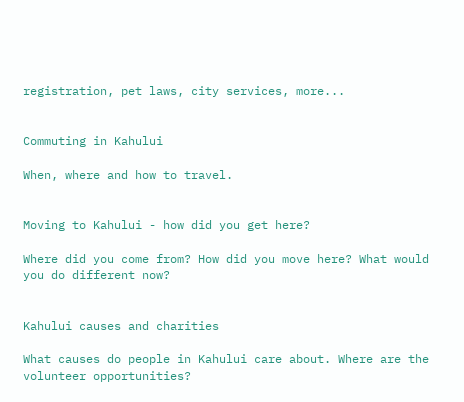registration, pet laws, city services, more...


Commuting in Kahului

When, where and how to travel.


Moving to Kahului - how did you get here?

Where did you come from? How did you move here? What would you do different now?


Kahului causes and charities

What causes do people in Kahului care about. Where are the volunteer opportunities?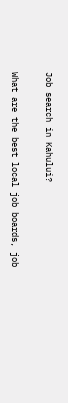Job search in Kahului?

What are the best local job boards, job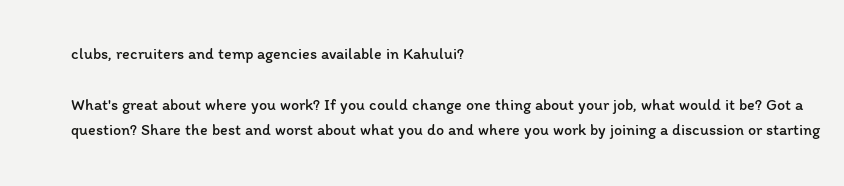clubs, recruiters and temp agencies available in Kahului?

What's great about where you work? If you could change one thing about your job, what would it be? Got a question? Share the best and worst about what you do and where you work by joining a discussion or starting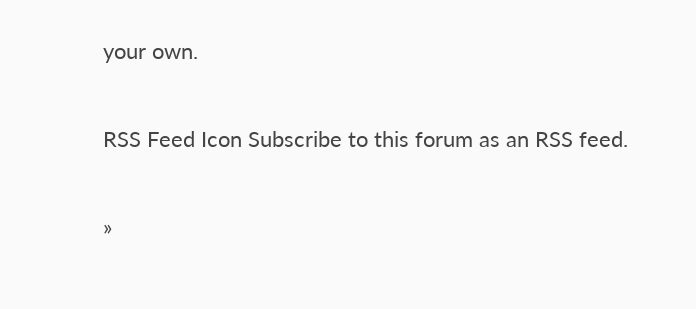your own.

RSS Feed Icon Subscribe to this forum as an RSS feed.

»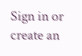Sign in or create an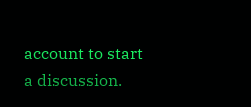account to start a discussion.